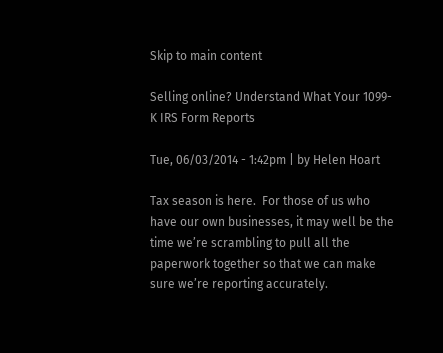Skip to main content

Selling online? Understand What Your 1099-K IRS Form Reports

Tue, 06/03/2014 - 1:42pm | by Helen Hoart

Tax season is here.  For those of us who have our own businesses, it may well be the time we’re scrambling to pull all the paperwork together so that we can make sure we’re reporting accurately.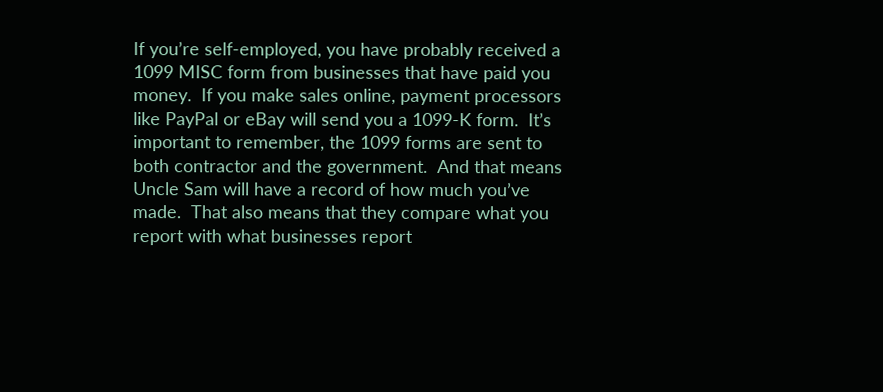If you’re self-employed, you have probably received a 1099 MISC form from businesses that have paid you money.  If you make sales online, payment processors like PayPal or eBay will send you a 1099-K form.  It’s important to remember, the 1099 forms are sent to both contractor and the government.  And that means Uncle Sam will have a record of how much you’ve made.  That also means that they compare what you report with what businesses report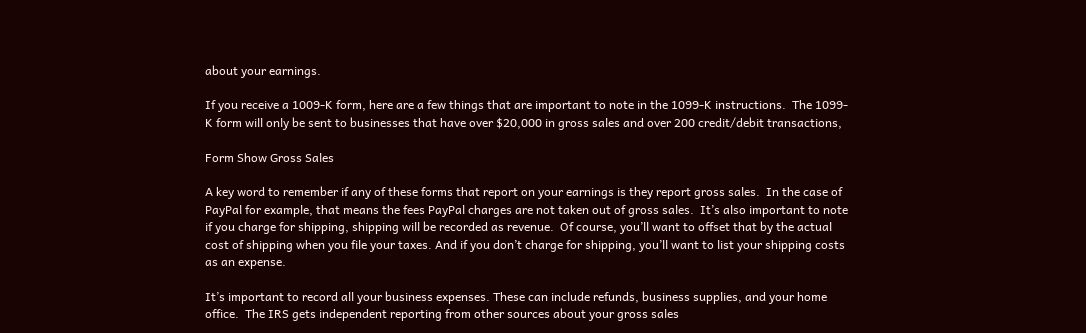about your earnings.

If you receive a 1009-K form, here are a few things that are important to note in the 1099-K instructions.  The 1099-K form will only be sent to businesses that have over $20,000 in gross sales and over 200 credit/debit transactions,

Form Show Gross Sales

A key word to remember if any of these forms that report on your earnings is they report gross sales.  In the case of PayPal for example, that means the fees PayPal charges are not taken out of gross sales.  It’s also important to note if you charge for shipping, shipping will be recorded as revenue.  Of course, you’ll want to offset that by the actual cost of shipping when you file your taxes. And if you don’t charge for shipping, you’ll want to list your shipping costs as an expense.

It’s important to record all your business expenses. These can include refunds, business supplies, and your home office.  The IRS gets independent reporting from other sources about your gross sales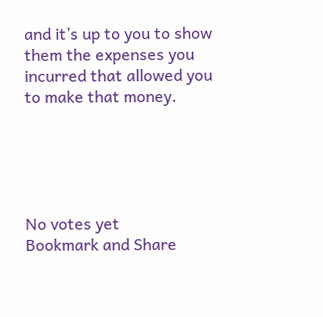and it’s up to you to show them the expenses you incurred that allowed you to make that money.





No votes yet
Bookmark and Share